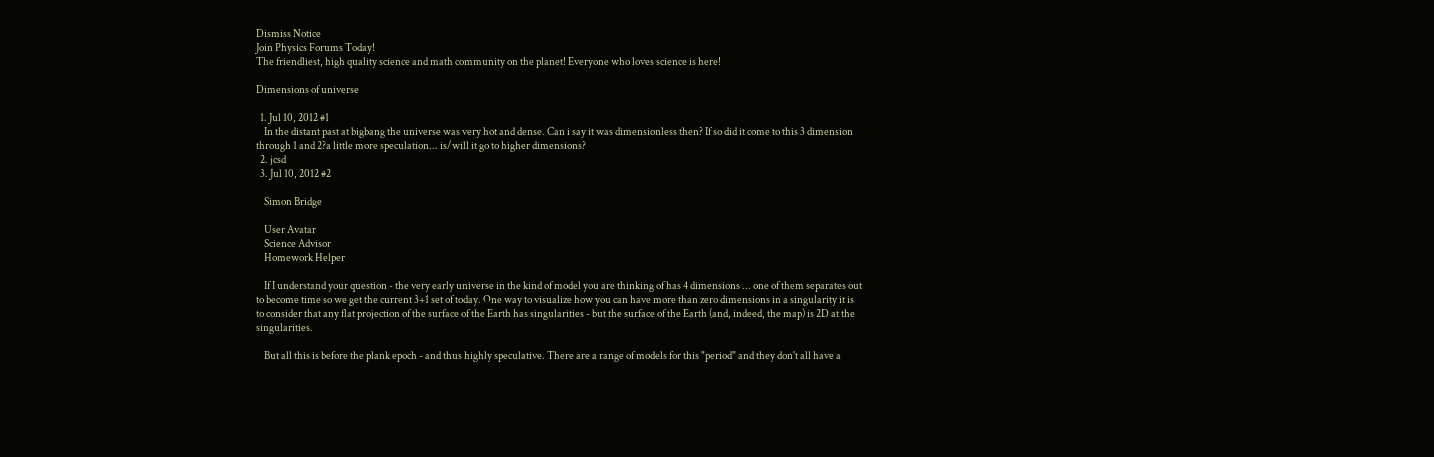Dismiss Notice
Join Physics Forums Today!
The friendliest, high quality science and math community on the planet! Everyone who loves science is here!

Dimensions of universe

  1. Jul 10, 2012 #1
    In the distant past at bigbang the universe was very hot and dense. Can i say it was dimensionless then? If so did it come to this 3 dimension through 1 and 2?a little more speculation... is/will it go to higher dimensions?
  2. jcsd
  3. Jul 10, 2012 #2

    Simon Bridge

    User Avatar
    Science Advisor
    Homework Helper

    If I understand your question - the very early universe in the kind of model you are thinking of has 4 dimensions ... one of them separates out to become time so we get the current 3+1 set of today. One way to visualize how you can have more than zero dimensions in a singularity it is to consider that any flat projection of the surface of the Earth has singularities - but the surface of the Earth (and, indeed, the map) is 2D at the singularities.

    But all this is before the plank epoch - and thus highly speculative. There are a range of models for this "period" and they don't all have a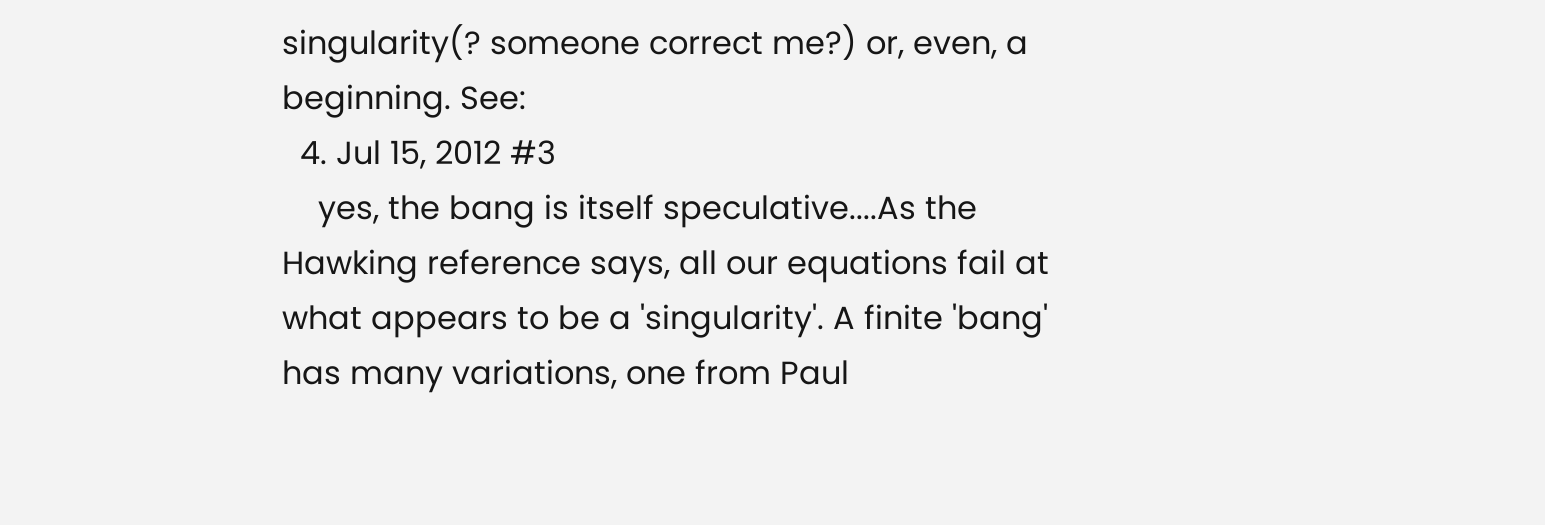singularity(? someone correct me?) or, even, a beginning. See:
  4. Jul 15, 2012 #3
    yes, the bang is itself speculative....As the Hawking reference says, all our equations fail at what appears to be a 'singularity'. A finite 'bang' has many variations, one from Paul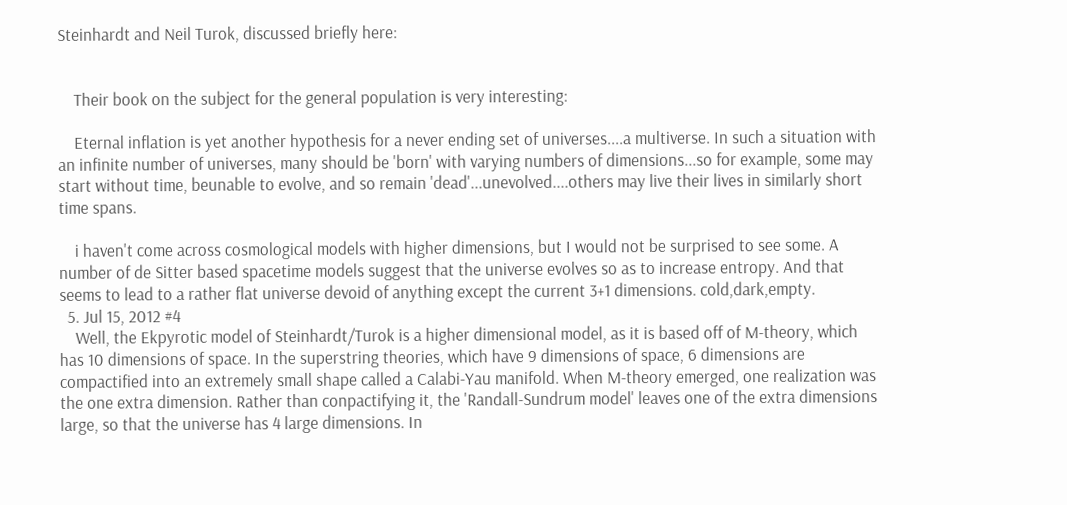Steinhardt and Neil Turok, discussed briefly here:


    Their book on the subject for the general population is very interesting:

    Eternal inflation is yet another hypothesis for a never ending set of universes....a multiverse. In such a situation with an infinite number of universes, many should be 'born' with varying numbers of dimensions...so for example, some may start without time, beunable to evolve, and so remain 'dead'...unevolved....others may live their lives in similarly short time spans.

    i haven't come across cosmological models with higher dimensions, but I would not be surprised to see some. A number of de Sitter based spacetime models suggest that the universe evolves so as to increase entropy. And that seems to lead to a rather flat universe devoid of anything except the current 3+1 dimensions. cold,dark,empty.
  5. Jul 15, 2012 #4
    Well, the Ekpyrotic model of Steinhardt/Turok is a higher dimensional model, as it is based off of M-theory, which has 10 dimensions of space. In the superstring theories, which have 9 dimensions of space, 6 dimensions are compactified into an extremely small shape called a Calabi-Yau manifold. When M-theory emerged, one realization was the one extra dimension. Rather than conpactifying it, the 'Randall-Sundrum model' leaves one of the extra dimensions large, so that the universe has 4 large dimensions. In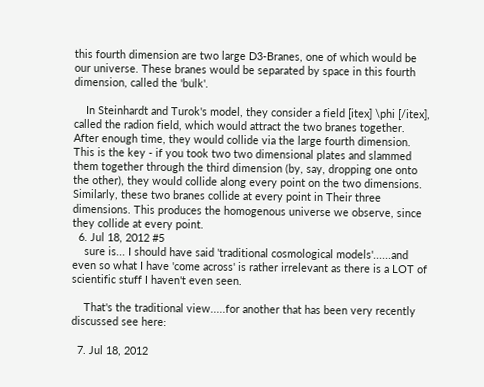this fourth dimension are two large D3-Branes, one of which would be our universe. These branes would be separated by space in this fourth dimension, called the 'bulk'.

    In Steinhardt and Turok's model, they consider a field [itex] \phi [/itex], called the radion field, which would attract the two branes together. After enough time, they would collide via the large fourth dimension. This is the key - if you took two two dimensional plates and slammed them together through the third dimension (by, say, dropping one onto the other), they would collide along every point on the two dimensions. Similarly, these two branes collide at every point in Their three dimensions. This produces the homogenous universe we observe, since they collide at every point.
  6. Jul 18, 2012 #5
    sure is... I should have said 'traditional cosmological models'......and even so what I have 'come across' is rather irrelevant as there is a LOT of scientific stuff I haven't even seen.

    That's the traditional view.....for another that has been very recently discussed see here:

  7. Jul 18, 2012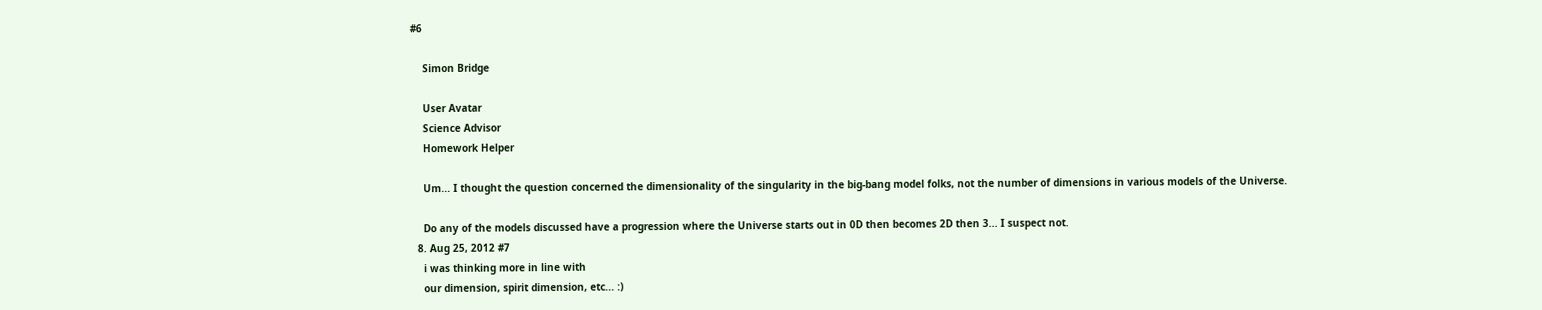#6

    Simon Bridge

    User Avatar
    Science Advisor
    Homework Helper

    Um... I thought the question concerned the dimensionality of the singularity in the big-bang model folks, not the number of dimensions in various models of the Universe.

    Do any of the models discussed have a progression where the Universe starts out in 0D then becomes 2D then 3... I suspect not.
  8. Aug 25, 2012 #7
    i was thinking more in line with
    our dimension, spirit dimension, etc... :)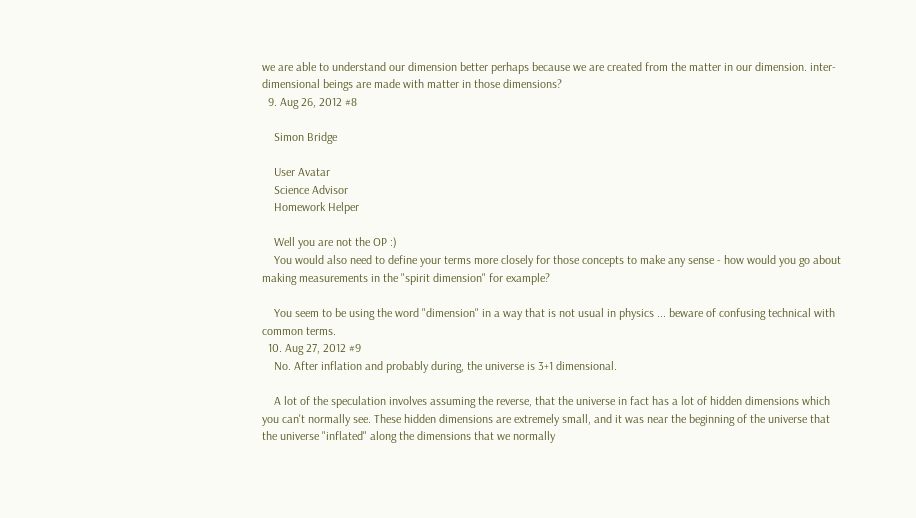we are able to understand our dimension better perhaps because we are created from the matter in our dimension. inter-dimensional beings are made with matter in those dimensions?
  9. Aug 26, 2012 #8

    Simon Bridge

    User Avatar
    Science Advisor
    Homework Helper

    Well you are not the OP :)
    You would also need to define your terms more closely for those concepts to make any sense - how would you go about making measurements in the "spirit dimension" for example?

    You seem to be using the word "dimension" in a way that is not usual in physics ... beware of confusing technical with common terms.
  10. Aug 27, 2012 #9
    No. After inflation and probably during, the universe is 3+1 dimensional.

    A lot of the speculation involves assuming the reverse, that the universe in fact has a lot of hidden dimensions which you can't normally see. These hidden dimensions are extremely small, and it was near the beginning of the universe that the universe "inflated" along the dimensions that we normally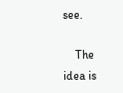see.

    The idea is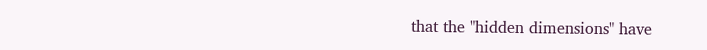that the "hidden dimensions" have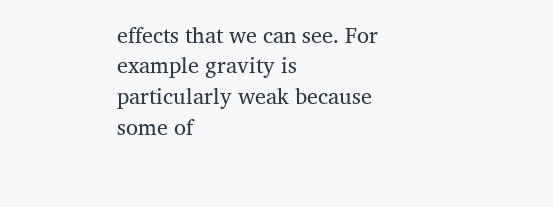effects that we can see. For example gravity is particularly weak because some of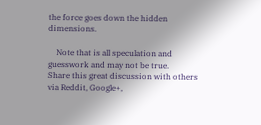the force goes down the hidden dimensions.

    Note that is all speculation and guesswork and may not be true.
Share this great discussion with others via Reddit, Google+,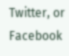Twitter, or Facebook